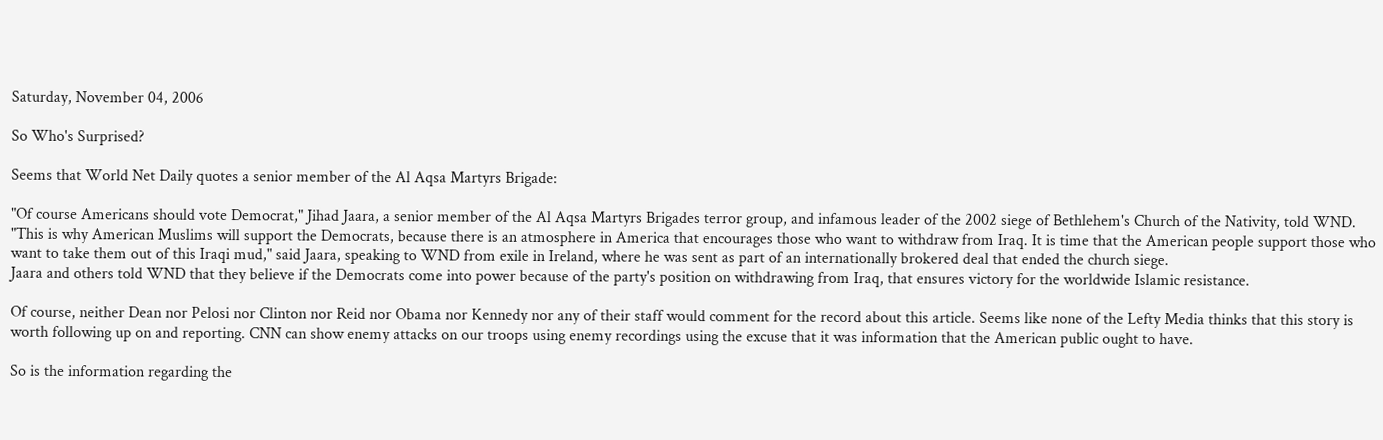Saturday, November 04, 2006

So Who's Surprised?

Seems that World Net Daily quotes a senior member of the Al Aqsa Martyrs Brigade:

"Of course Americans should vote Democrat," Jihad Jaara, a senior member of the Al Aqsa Martyrs Brigades terror group, and infamous leader of the 2002 siege of Bethlehem's Church of the Nativity, told WND.
"This is why American Muslims will support the Democrats, because there is an atmosphere in America that encourages those who want to withdraw from Iraq. It is time that the American people support those who want to take them out of this Iraqi mud," said Jaara, speaking to WND from exile in Ireland, where he was sent as part of an internationally brokered deal that ended the church siege.
Jaara and others told WND that they believe if the Democrats come into power because of the party's position on withdrawing from Iraq, that ensures victory for the worldwide Islamic resistance.

Of course, neither Dean nor Pelosi nor Clinton nor Reid nor Obama nor Kennedy nor any of their staff would comment for the record about this article. Seems like none of the Lefty Media thinks that this story is worth following up on and reporting. CNN can show enemy attacks on our troops using enemy recordings using the excuse that it was information that the American public ought to have.

So is the information regarding the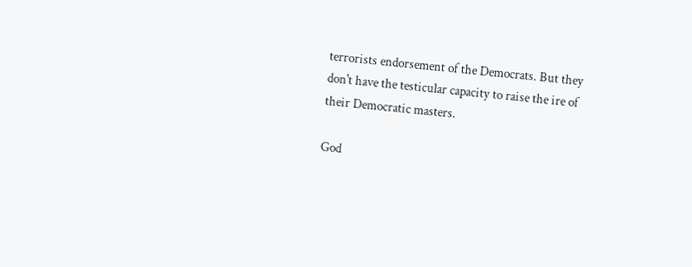terrorists endorsement of the Democrats. But they don't have the testicular capacity to raise the ire of their Democratic masters.

God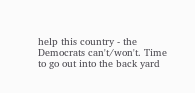help this country - the Democrats can't/won't. Time to go out into the back yard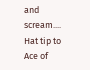and scream.... Hat tip to Ace of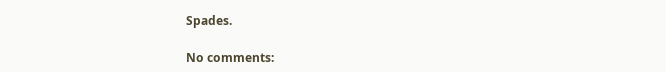Spades.

No comments: